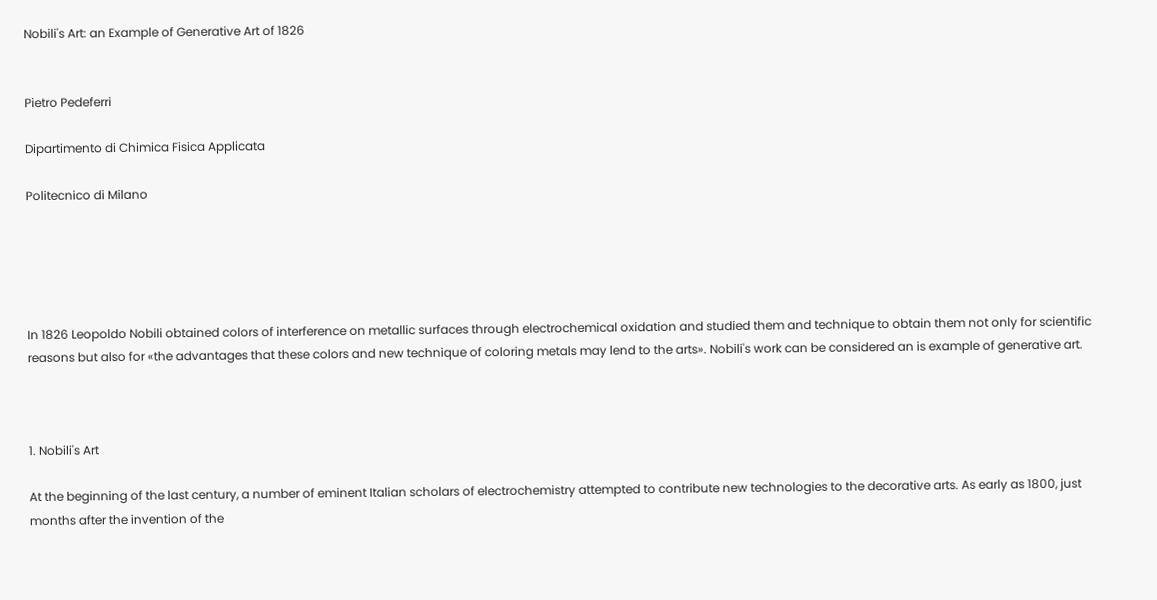Nobili's Art: an Example of Generative Art of 1826


Pietro Pedeferri

Dipartimento di Chimica Fisica Applicata

Politecnico di Milano





In 1826 Leopoldo Nobili obtained colors of interference on metallic surfaces through electrochemical oxidation and studied them and technique to obtain them not only for scientific reasons but also for «the advantages that these colors and new technique of coloring metals may lend to the arts». Nobili's work can be considered an is example of generative art.



1. Nobili's Art

At the beginning of the last century, a number of eminent Italian scholars of electrochemistry attempted to contribute new technologies to the decorative arts. As early as 1800, just months after the invention of the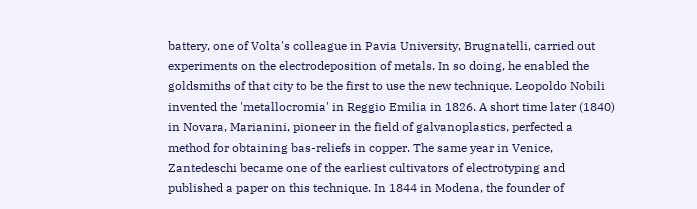battery, one of Volta's colleague in Pavia University, Brugnatelli, carried out experiments on the electrodeposition of metals. In so doing, he enabled the goldsmiths of that city to be the first to use the new technique. Leopoldo Nobili invented the 'metallocromia' in Reggio Emilia in 1826. A short time later (1840) in Novara, Marianini, pioneer in the field of galvanoplastics, perfected a method for obtaining bas-reliefs in copper. The same year in Venice, Zantedeschi became one of the earliest cultivators of electrotyping and published a paper on this technique. In 1844 in Modena, the founder of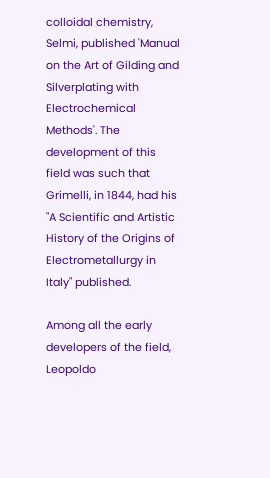colloidal chemistry, Selmi, published 'Manual on the Art of Gilding and Silverplating with Electrochemical Methods'. The development of this field was such that Grimelli, in 1844, had his "A Scientific and Artistic History of the Origins of Electrometallurgy in Italy" published.

Among all the early developers of the field, Leopoldo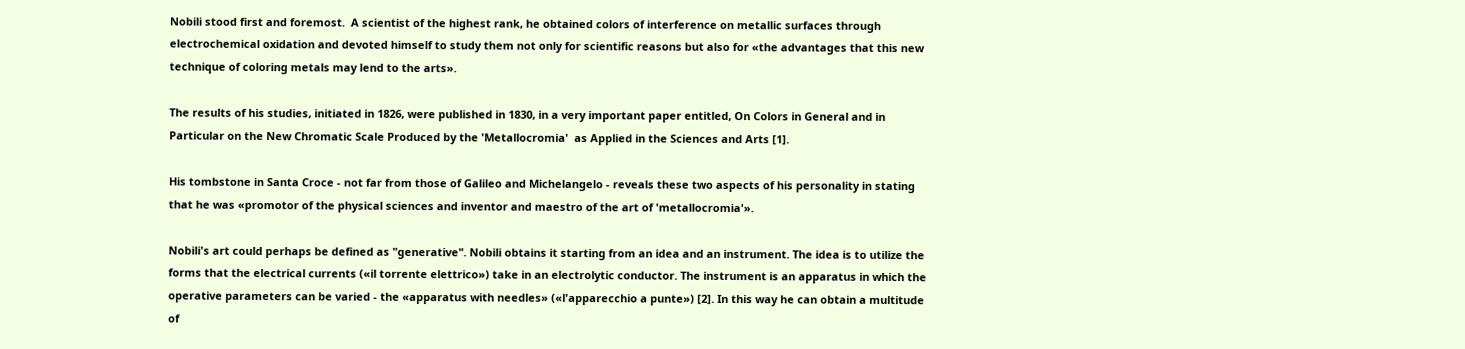Nobili stood first and foremost.  A scientist of the highest rank, he obtained colors of interference on metallic surfaces through electrochemical oxidation and devoted himself to study them not only for scientific reasons but also for «the advantages that this new technique of coloring metals may lend to the arts».

The results of his studies, initiated in 1826, were published in 1830, in a very important paper entitled, On Colors in General and in Particular on the New Chromatic Scale Produced by the 'Metallocromia'  as Applied in the Sciences and Arts [1].

His tombstone in Santa Croce - not far from those of Galileo and Michelangelo - reveals these two aspects of his personality in stating that he was «promotor of the physical sciences and inventor and maestro of the art of 'metallocromia'».

Nobili's art could perhaps be defined as "generative". Nobili obtains it starting from an idea and an instrument. The idea is to utilize the forms that the electrical currents («il torrente elettrico») take in an electrolytic conductor. The instrument is an apparatus in which the operative parameters can be varied - the «apparatus with needles» («l'apparecchio a punte») [2]. In this way he can obtain a multitude of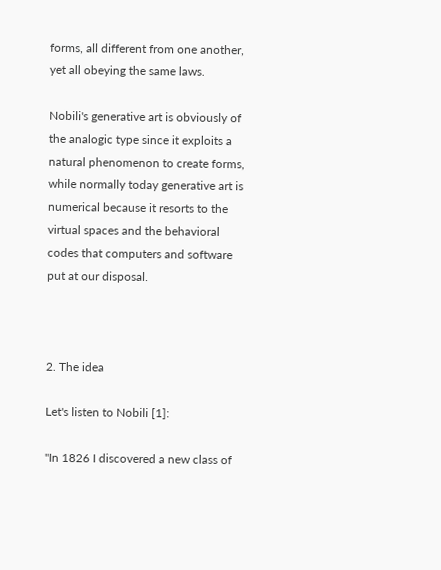forms, all different from one another, yet all obeying the same laws.

Nobili's generative art is obviously of the analogic type since it exploits a natural phenomenon to create forms, while normally today generative art is numerical because it resorts to the virtual spaces and the behavioral codes that computers and software put at our disposal.



2. The idea

Let's listen to Nobili [1]:

"In 1826 I discovered a new class of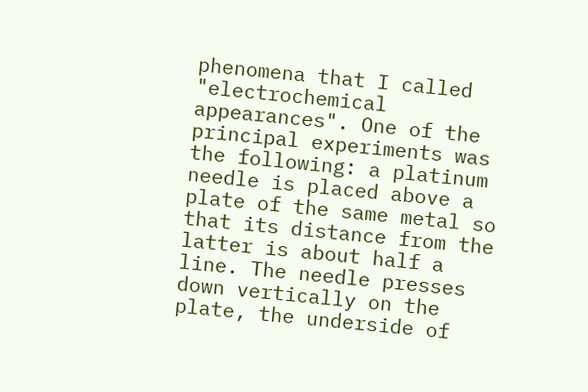phenomena that I called "electrochemical appearances". One of the principal experiments was the following: a platinum needle is placed above a plate of the same metal so that its distance from the latter is about half a line. The needle presses down vertically on the plate, the underside of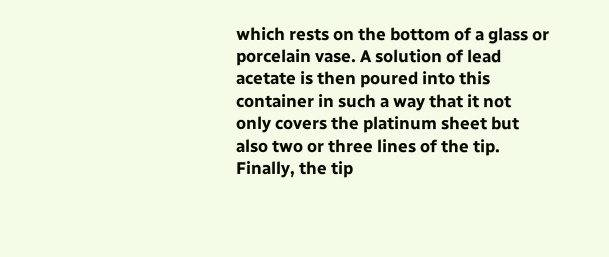which rests on the bottom of a glass or porcelain vase. A solution of lead acetate is then poured into this container in such a way that it not only covers the platinum sheet but also two or three lines of the tip. Finally, the tip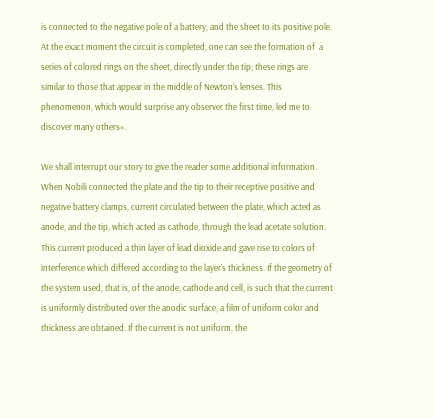is connected to the negative pole of a battery, and the sheet to its positive pole. At the exact moment the circuit is completed, one can see the formation of  a series of colored rings on the sheet, directly under the tip; these rings are similar to those that appear in the middle of Newton's lenses. This phenomenon, which would surprise any observer the first time, led me to discover many others».

We shall interrupt our story to give the reader some additional information. When Nobili connected the plate and the tip to their receptive positive and negative battery clamps, current circulated between the plate, which acted as anode, and the tip, which acted as cathode, through the lead acetate solution. This current produced a thin layer of lead dioxide and gave rise to colors of interference which differed according to the layer's thickness. If the geometry of the system used, that is, of the anode, cathode and cell, is such that the current is uniformly distributed over the anodic surface, a film of uniform color and thickness are obtained. If the current is not uniform, the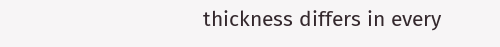thickness differs in every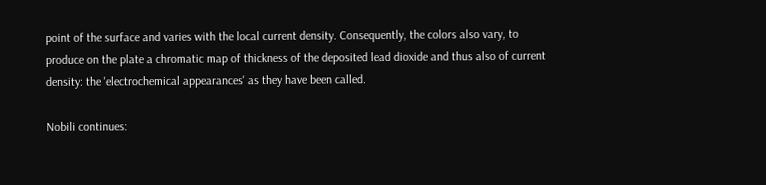point of the surface and varies with the local current density. Consequently, the colors also vary, to produce on the plate a chromatic map of thickness of the deposited lead dioxide and thus also of current density: the 'electrochemical appearances' as they have been called.

Nobili continues: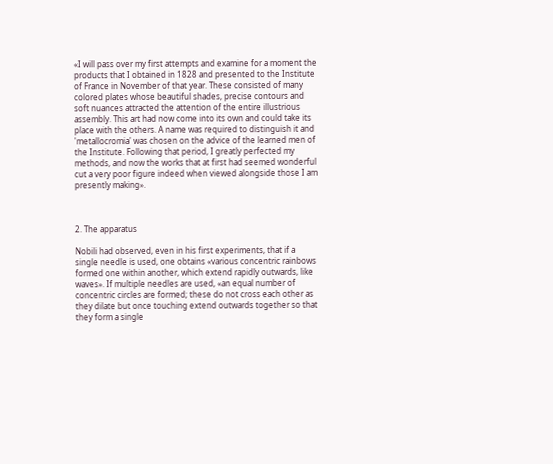«I will pass over my first attempts and examine for a moment the products that I obtained in 1828 and presented to the Institute of France in November of that year. These consisted of many colored plates whose beautiful shades, precise contours and soft nuances attracted the attention of the entire illustrious assembly. This art had now come into its own and could take its place with the others. A name was required to distinguish it and 'metallocromia' was chosen on the advice of the learned men of the Institute. Following that period, I greatly perfected my methods, and now the works that at first had seemed wonderful cut a very poor figure indeed when viewed alongside those I am presently making».



2. The apparatus

Nobili had observed, even in his first experiments, that if a single needle is used, one obtains «various concentric rainbows formed one within another, which extend rapidly outwards, like waves». If multiple needles are used, «an equal number of concentric circles are formed; these do not cross each other as they dilate but once touching extend outwards together so that they form a single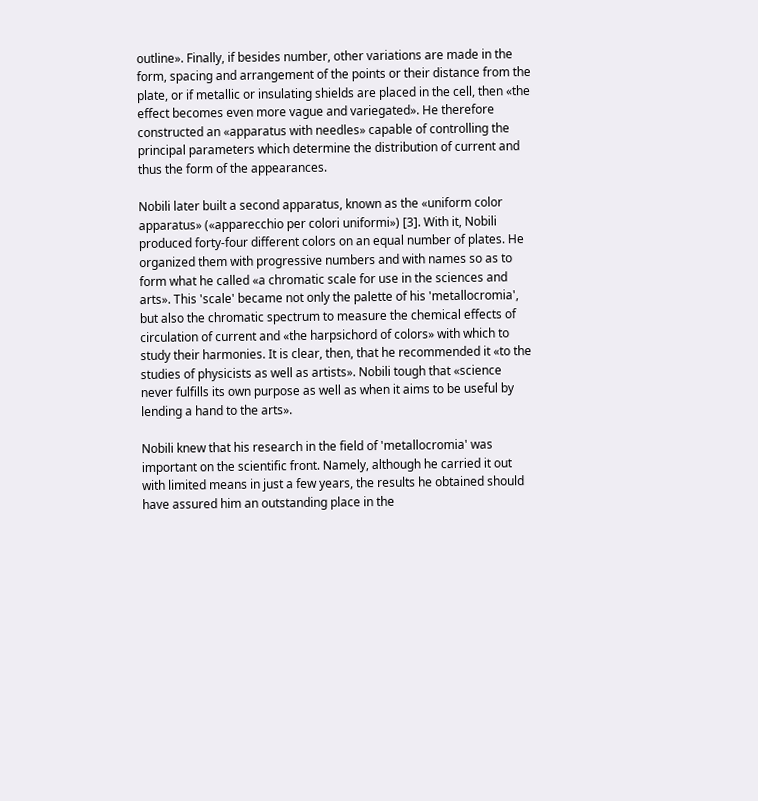outline». Finally, if besides number, other variations are made in the form, spacing and arrangement of the points or their distance from the plate, or if metallic or insulating shields are placed in the cell, then «the effect becomes even more vague and variegated». He therefore constructed an «apparatus with needles» capable of controlling the principal parameters which determine the distribution of current and thus the form of the appearances.

Nobili later built a second apparatus, known as the «uniform color apparatus» («apparecchio per colori uniformi») [3]. With it, Nobili produced forty-four different colors on an equal number of plates. He organized them with progressive numbers and with names so as to form what he called «a chromatic scale for use in the sciences and arts». This 'scale' became not only the palette of his 'metallocromia', but also the chromatic spectrum to measure the chemical effects of circulation of current and «the harpsichord of colors» with which to study their harmonies. It is clear, then, that he recommended it «to the studies of physicists as well as artists». Nobili tough that «science never fulfills its own purpose as well as when it aims to be useful by lending a hand to the arts».

Nobili knew that his research in the field of 'metallocromia' was important on the scientific front. Namely, although he carried it out with limited means in just a few years, the results he obtained should have assured him an outstanding place in the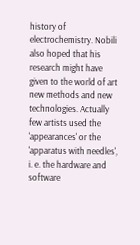history of electrochemistry. Nobili also hoped that his research might have given to the world of art new methods and new technologies. Actually few artists used the 'appearances' or the 'apparatus with needles', i. e. the hardware and software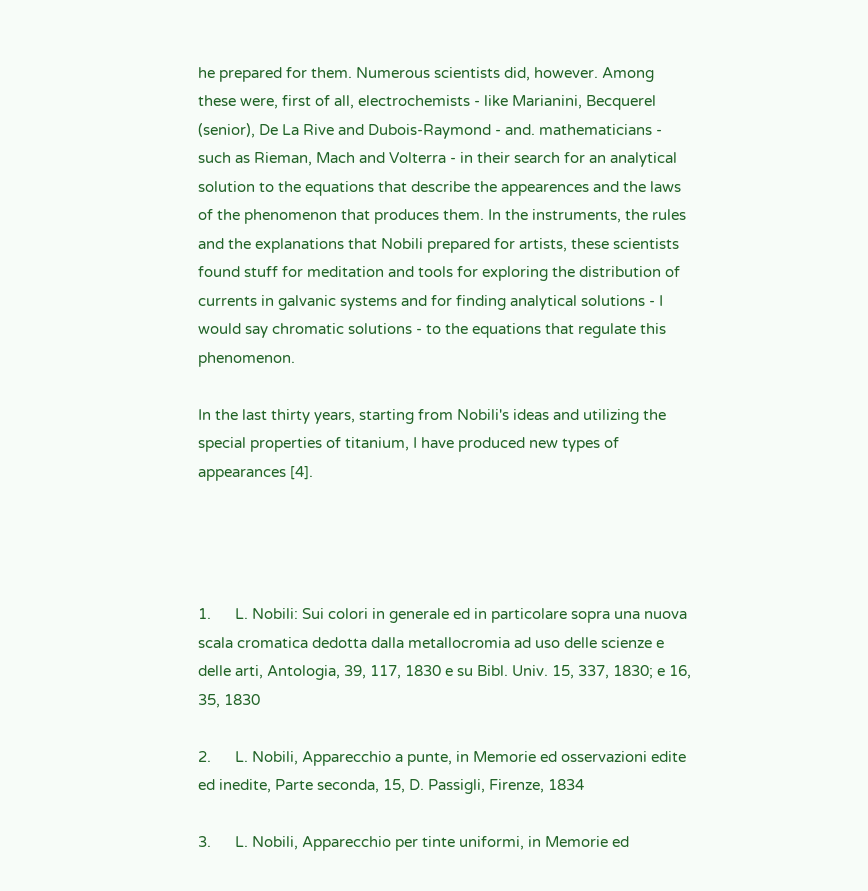he prepared for them. Numerous scientists did, however. Among these were, first of all, electrochemists - like Marianini, Becquerel (senior), De La Rive and Dubois-Raymond - and. mathematicians - such as Rieman, Mach and Volterra - in their search for an analytical solution to the equations that describe the appearences and the laws of the phenomenon that produces them. In the instruments, the rules and the explanations that Nobili prepared for artists, these scientists found stuff for meditation and tools for exploring the distribution of currents in galvanic systems and for finding analytical solutions - I would say chromatic solutions - to the equations that regulate this phenomenon.

In the last thirty years, starting from Nobili's ideas and utilizing the special properties of titanium, I have produced new types of appearances [4].




1.      L. Nobili: Sui colori in generale ed in particolare sopra una nuova scala cromatica dedotta dalla metallocromia ad uso delle scienze e delle arti, Antologia, 39, 117, 1830 e su Bibl. Univ. 15, 337, 1830; e 16, 35, 1830

2.      L. Nobili, Apparecchio a punte, in Memorie ed osservazioni edite ed inedite, Parte seconda, 15, D. Passigli, Firenze, 1834

3.      L. Nobili, Apparecchio per tinte uniformi, in Memorie ed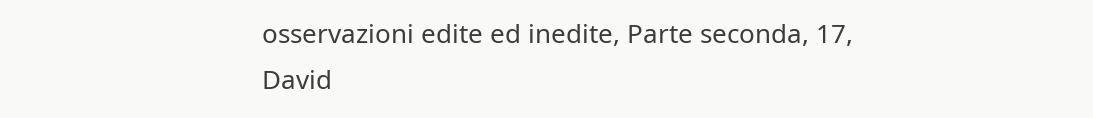osservazioni edite ed inedite, Parte seconda, 17, David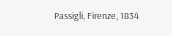Passigli, Firenze, 1834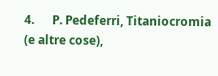4.      P. Pedeferri, Titaniocromia (e altre cose),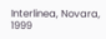Interlinea, Novara, 1999